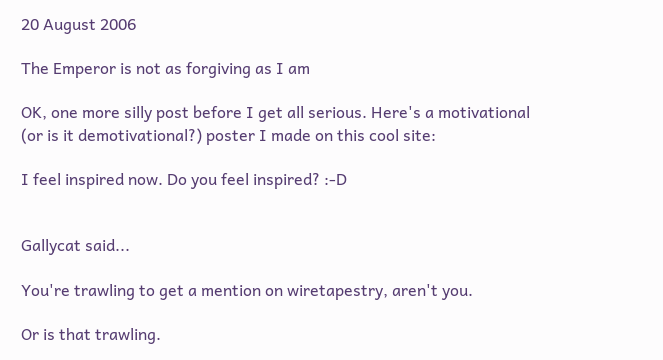20 August 2006

The Emperor is not as forgiving as I am

OK, one more silly post before I get all serious. Here's a motivational (or is it demotivational?) poster I made on this cool site:

I feel inspired now. Do you feel inspired? :-D


Gallycat said...

You're trawling to get a mention on wiretapestry, aren't you.

Or is that trawling.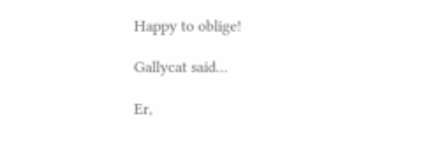Happy to oblige!

Gallycat said...

Er,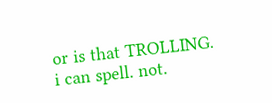or is that TROLLING. i can spell. not.